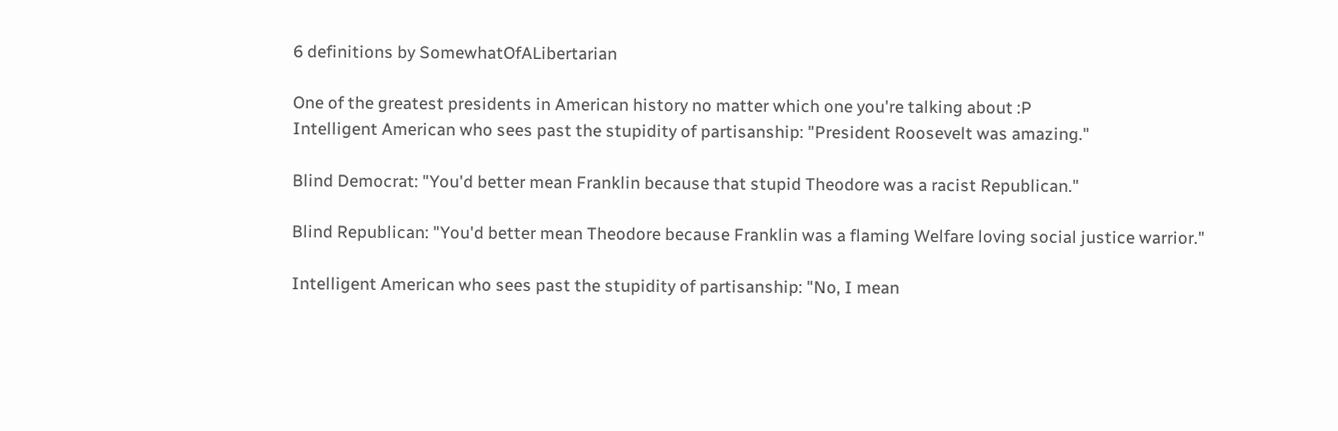6 definitions by SomewhatOfALibertarian

One of the greatest presidents in American history no matter which one you're talking about :P
Intelligent American who sees past the stupidity of partisanship: "President Roosevelt was amazing."

Blind Democrat: "You'd better mean Franklin because that stupid Theodore was a racist Republican."

Blind Republican: "You'd better mean Theodore because Franklin was a flaming Welfare loving social justice warrior."

Intelligent American who sees past the stupidity of partisanship: "No, I mean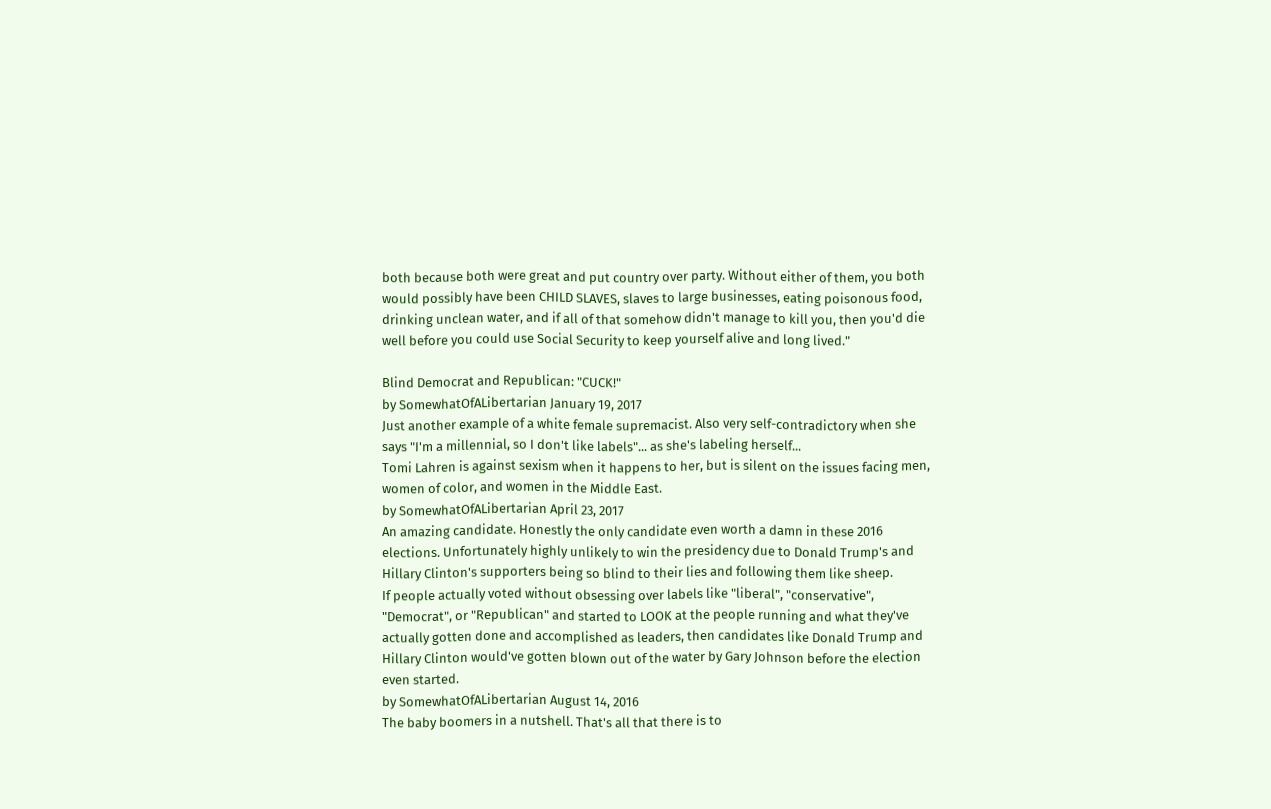both because both were great and put country over party. Without either of them, you both would possibly have been CHILD SLAVES, slaves to large businesses, eating poisonous food, drinking unclean water, and if all of that somehow didn't manage to kill you, then you'd die well before you could use Social Security to keep yourself alive and long lived."

Blind Democrat and Republican: "CUCK!"
by SomewhatOfALibertarian January 19, 2017
Just another example of a white female supremacist. Also very self-contradictory when she says "I'm a millennial, so I don't like labels"... as she's labeling herself...
Tomi Lahren is against sexism when it happens to her, but is silent on the issues facing men, women of color, and women in the Middle East.
by SomewhatOfALibertarian April 23, 2017
An amazing candidate. Honestly the only candidate even worth a damn in these 2016 elections. Unfortunately highly unlikely to win the presidency due to Donald Trump's and Hillary Clinton's supporters being so blind to their lies and following them like sheep.
If people actually voted without obsessing over labels like "liberal", "conservative", "Democrat", or "Republican" and started to LOOK at the people running and what they've actually gotten done and accomplished as leaders, then candidates like Donald Trump and Hillary Clinton would've gotten blown out of the water by Gary Johnson before the election even started.
by SomewhatOfALibertarian August 14, 2016
The baby boomers in a nutshell. That's all that there is to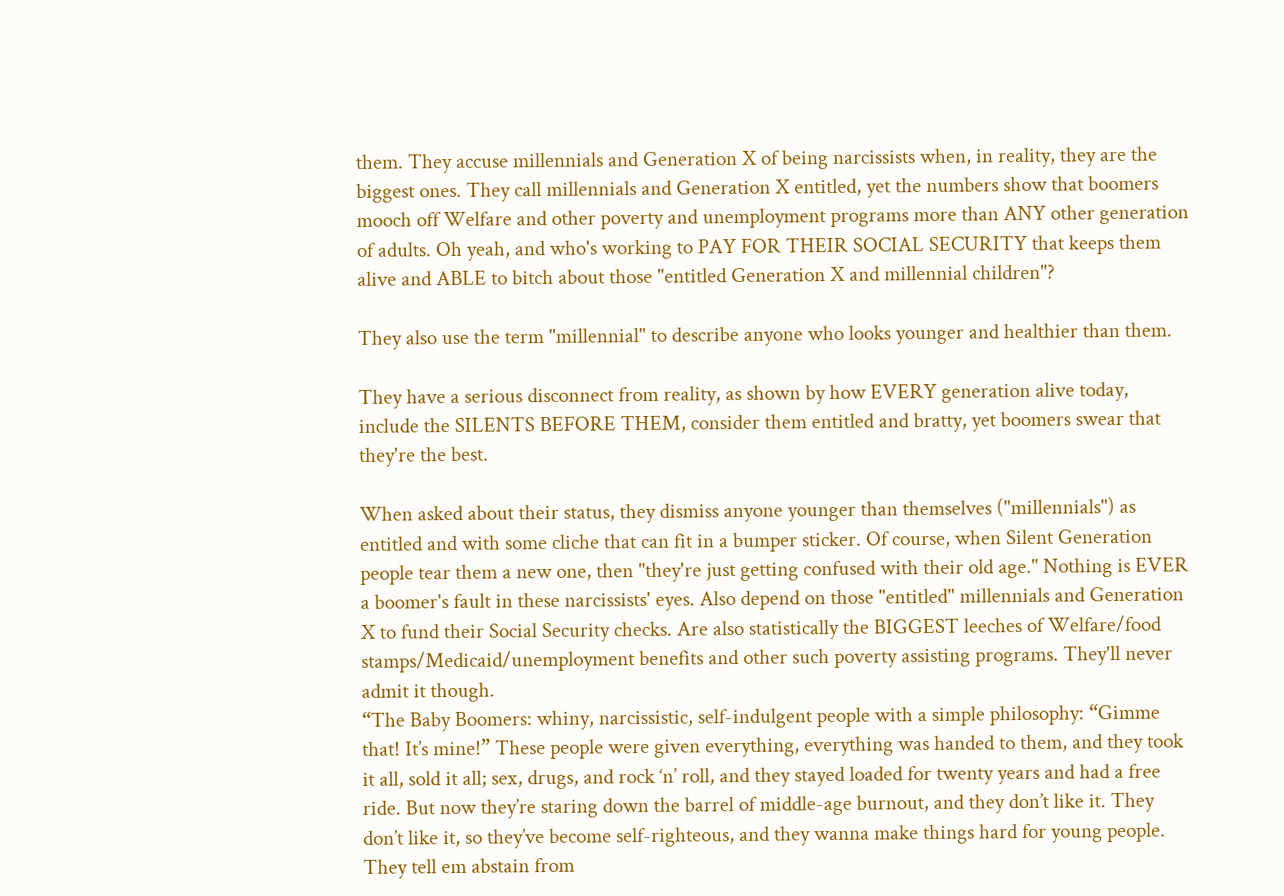them. They accuse millennials and Generation X of being narcissists when, in reality, they are the biggest ones. They call millennials and Generation X entitled, yet the numbers show that boomers mooch off Welfare and other poverty and unemployment programs more than ANY other generation of adults. Oh yeah, and who's working to PAY FOR THEIR SOCIAL SECURITY that keeps them alive and ABLE to bitch about those "entitled Generation X and millennial children"?

They also use the term "millennial" to describe anyone who looks younger and healthier than them.

They have a serious disconnect from reality, as shown by how EVERY generation alive today, include the SILENTS BEFORE THEM, consider them entitled and bratty, yet boomers swear that they're the best.

When asked about their status, they dismiss anyone younger than themselves ("millennials") as entitled and with some cliche that can fit in a bumper sticker. Of course, when Silent Generation people tear them a new one, then "they're just getting confused with their old age." Nothing is EVER a boomer's fault in these narcissists' eyes. Also depend on those "entitled" millennials and Generation X to fund their Social Security checks. Are also statistically the BIGGEST leeches of Welfare/food stamps/Medicaid/unemployment benefits and other such poverty assisting programs. They'll never admit it though.
“The Baby Boomers: whiny, narcissistic, self-indulgent people with a simple philosophy: “Gimme that! It’s mine!” These people were given everything, everything was handed to them, and they took it all, sold it all; sex, drugs, and rock ‘n’ roll, and they stayed loaded for twenty years and had a free ride. But now they’re staring down the barrel of middle-age burnout, and they don’t like it. They don’t like it, so they’ve become self-righteous, and they wanna make things hard for young people. They tell em abstain from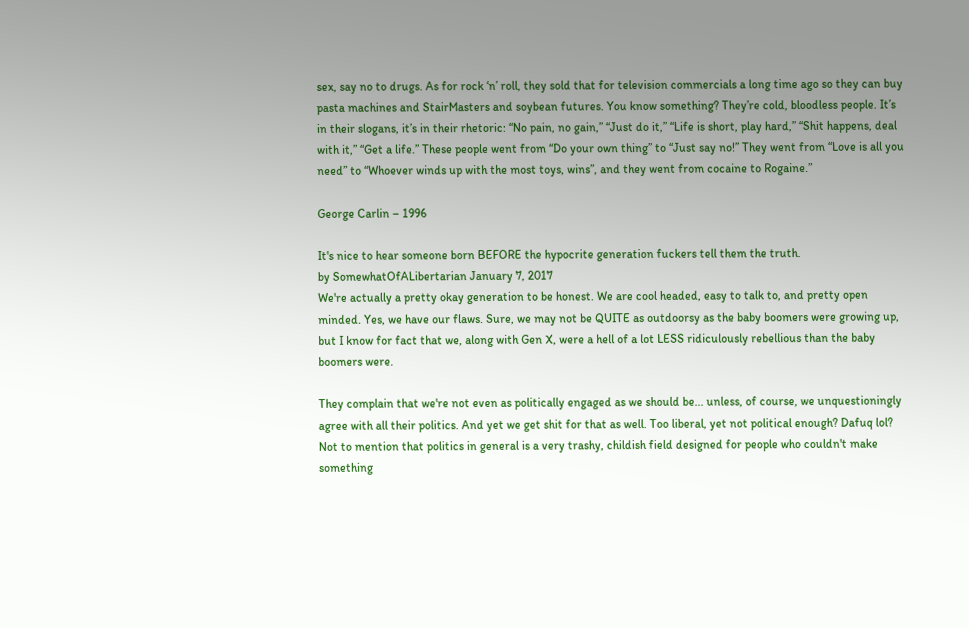sex, say no to drugs. As for rock ‘n’ roll, they sold that for television commercials a long time ago so they can buy pasta machines and StairMasters and soybean futures. You know something? They’re cold, bloodless people. It’s in their slogans, it’s in their rhetoric: “No pain, no gain,” “Just do it,” “Life is short, play hard,” “Shit happens, deal with it,” “Get a life.” These people went from “Do your own thing” to “Just say no!” They went from “Love is all you need” to “Whoever winds up with the most toys, wins”, and they went from cocaine to Rogaine.”

George Carlin – 1996

It's nice to hear someone born BEFORE the hypocrite generation fuckers tell them the truth.
by SomewhatOfALibertarian January 7, 2017
We're actually a pretty okay generation to be honest. We are cool headed, easy to talk to, and pretty open minded. Yes, we have our flaws. Sure, we may not be QUITE as outdoorsy as the baby boomers were growing up, but I know for fact that we, along with Gen X, were a hell of a lot LESS ridiculously rebellious than the baby boomers were.

They complain that we're not even as politically engaged as we should be... unless, of course, we unquestioningly agree with all their politics. And yet we get shit for that as well. Too liberal, yet not political enough? Dafuq lol? Not to mention that politics in general is a very trashy, childish field designed for people who couldn't make something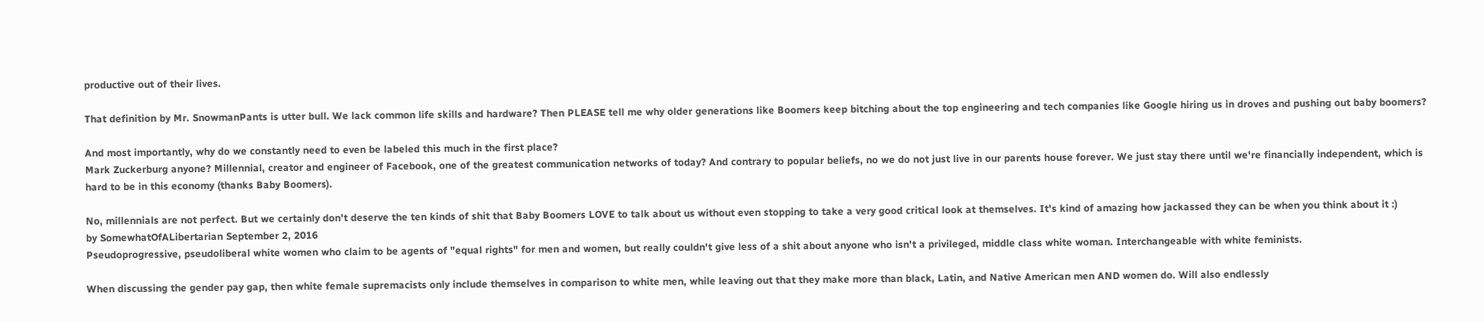productive out of their lives.

That definition by Mr. SnowmanPants is utter bull. We lack common life skills and hardware? Then PLEASE tell me why older generations like Boomers keep bitching about the top engineering and tech companies like Google hiring us in droves and pushing out baby boomers?

And most importantly, why do we constantly need to even be labeled this much in the first place?
Mark Zuckerburg anyone? Millennial, creator and engineer of Facebook, one of the greatest communication networks of today? And contrary to popular beliefs, no we do not just live in our parents house forever. We just stay there until we're financially independent, which is hard to be in this economy (thanks Baby Boomers).

No, millennials are not perfect. But we certainly don't deserve the ten kinds of shit that Baby Boomers LOVE to talk about us without even stopping to take a very good critical look at themselves. It's kind of amazing how jackassed they can be when you think about it :)
by SomewhatOfALibertarian September 2, 2016
Pseudoprogressive, pseudoliberal white women who claim to be agents of "equal rights" for men and women, but really couldn't give less of a shit about anyone who isn't a privileged, middle class white woman. Interchangeable with white feminists.

When discussing the gender pay gap, then white female supremacists only include themselves in comparison to white men, while leaving out that they make more than black, Latin, and Native American men AND women do. Will also endlessly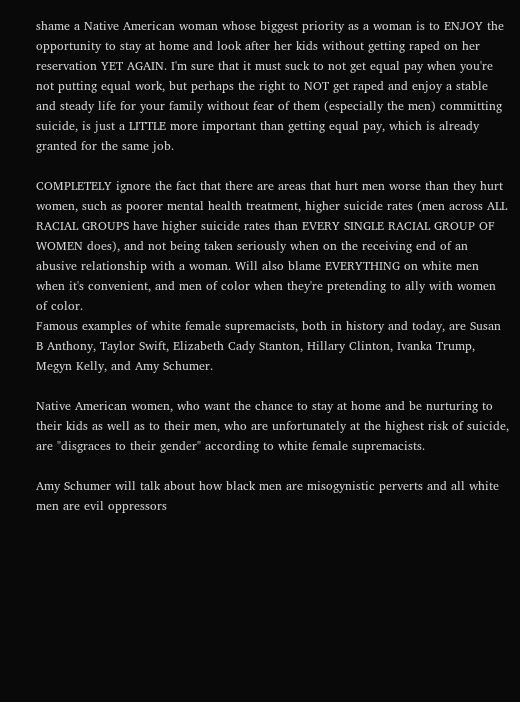shame a Native American woman whose biggest priority as a woman is to ENJOY the opportunity to stay at home and look after her kids without getting raped on her reservation YET AGAIN. I'm sure that it must suck to not get equal pay when you're not putting equal work, but perhaps the right to NOT get raped and enjoy a stable and steady life for your family without fear of them (especially the men) committing suicide, is just a LITTLE more important than getting equal pay, which is already granted for the same job.

COMPLETELY ignore the fact that there are areas that hurt men worse than they hurt women, such as poorer mental health treatment, higher suicide rates (men across ALL RACIAL GROUPS have higher suicide rates than EVERY SINGLE RACIAL GROUP OF WOMEN does), and not being taken seriously when on the receiving end of an abusive relationship with a woman. Will also blame EVERYTHING on white men when it's convenient, and men of color when they're pretending to ally with women of color.
Famous examples of white female supremacists, both in history and today, are Susan B Anthony, Taylor Swift, Elizabeth Cady Stanton, Hillary Clinton, Ivanka Trump, Megyn Kelly, and Amy Schumer.

Native American women, who want the chance to stay at home and be nurturing to their kids as well as to their men, who are unfortunately at the highest risk of suicide, are "disgraces to their gender" according to white female supremacists.

Amy Schumer will talk about how black men are misogynistic perverts and all white men are evil oppressors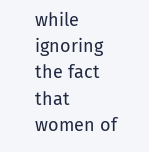while ignoring the fact that women of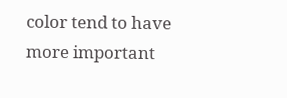color tend to have more important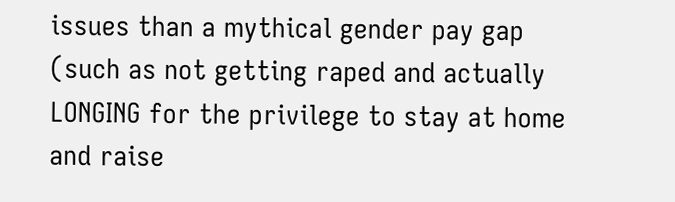issues than a mythical gender pay gap (such as not getting raped and actually LONGING for the privilege to stay at home and raise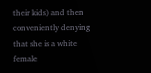their kids) and then conveniently denying that she is a white female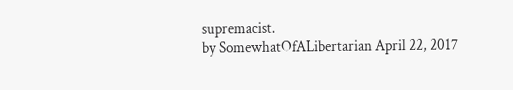supremacist.
by SomewhatOfALibertarian April 22, 2017